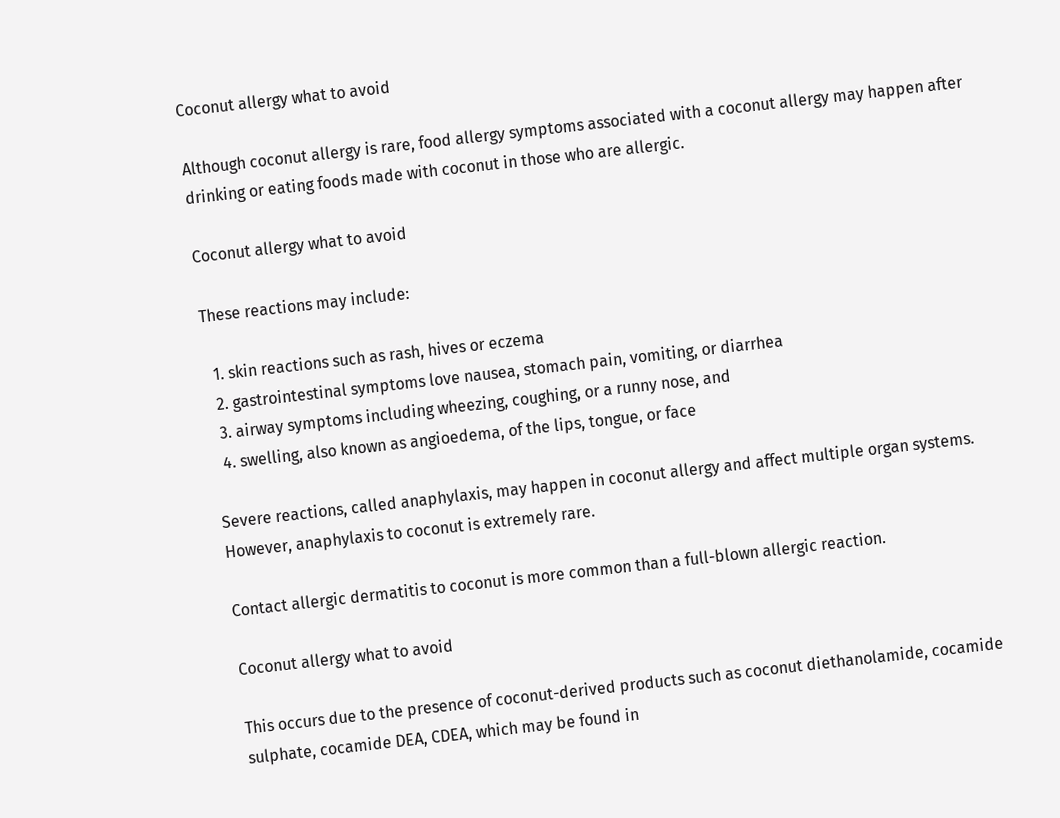Coconut allergy what to avoid

Although coconut allergy is rare, food allergy symptoms associated with a coconut allergy may happen after drinking or eating foods made with coconut in those who are allergic.

Coconut allergy what to avoid

These reactions may include:

  1. skin reactions such as rash, hives or eczema
  2. gastrointestinal symptoms love nausea, stomach pain, vomiting, or diarrhea
  3. airway symptoms including wheezing, coughing, or a runny nose, and
  4. swelling, also known as angioedema, of the lips, tongue, or face

Severe reactions, called anaphylaxis, may happen in coconut allergy and affect multiple organ systems. However, anaphylaxis to coconut is extremely rare.

Contact allergic dermatitis to coconut is more common than a full-blown allergic reaction.

Coconut allergy what to avoid

This occurs due to the presence of coconut-derived products such as coconut diethanolamide, cocamide sulphate, cocamide DEA, CDEA, which may be found in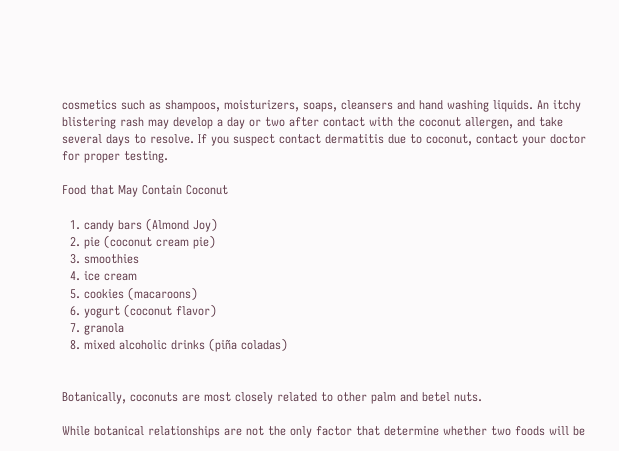cosmetics such as shampoos, moisturizers, soaps, cleansers and hand washing liquids. An itchy blistering rash may develop a day or two after contact with the coconut allergen, and take several days to resolve. If you suspect contact dermatitis due to coconut, contact your doctor for proper testing.

Food that May Contain Coconut

  1. candy bars (Almond Joy)
  2. pie (coconut cream pie)
  3. smoothies
  4. ice cream
  5. cookies (macaroons)
  6. yogurt (coconut flavor)
  7. granola
  8. mixed alcoholic drinks (piña coladas)


Botanically, coconuts are most closely related to other palm and betel nuts.

While botanical relationships are not the only factor that determine whether two foods will be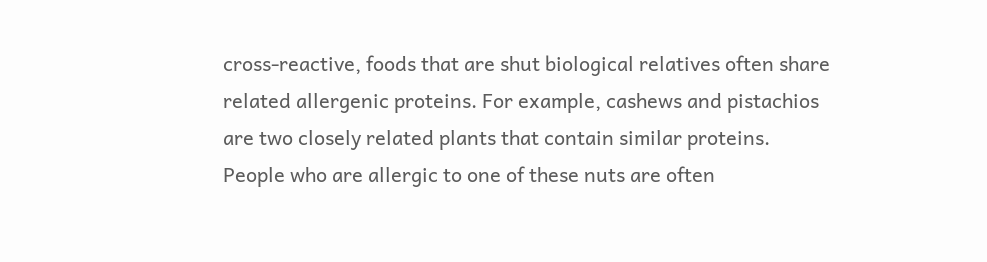cross-reactive, foods that are shut biological relatives often share related allergenic proteins. For example, cashews and pistachios are two closely related plants that contain similar proteins. People who are allergic to one of these nuts are often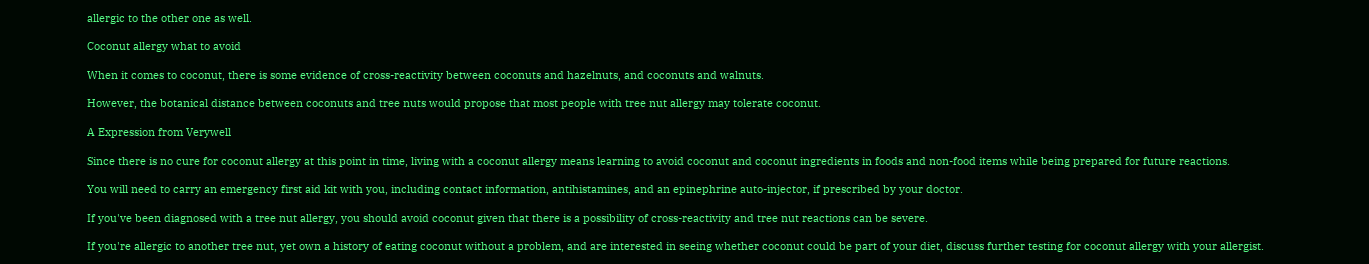allergic to the other one as well.

Coconut allergy what to avoid

When it comes to coconut, there is some evidence of cross-reactivity between coconuts and hazelnuts, and coconuts and walnuts.

However, the botanical distance between coconuts and tree nuts would propose that most people with tree nut allergy may tolerate coconut.

A Expression from Verywell

Since there is no cure for coconut allergy at this point in time, living with a coconut allergy means learning to avoid coconut and coconut ingredients in foods and non-food items while being prepared for future reactions.

You will need to carry an emergency first aid kit with you, including contact information, antihistamines, and an epinephrine auto-injector, if prescribed by your doctor.

If you've been diagnosed with a tree nut allergy, you should avoid coconut given that there is a possibility of cross-reactivity and tree nut reactions can be severe.

If you're allergic to another tree nut, yet own a history of eating coconut without a problem, and are interested in seeing whether coconut could be part of your diet, discuss further testing for coconut allergy with your allergist.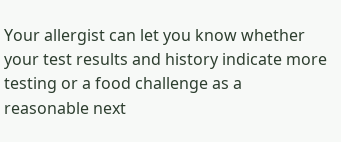Your allergist can let you know whether your test results and history indicate more testing or a food challenge as a reasonable next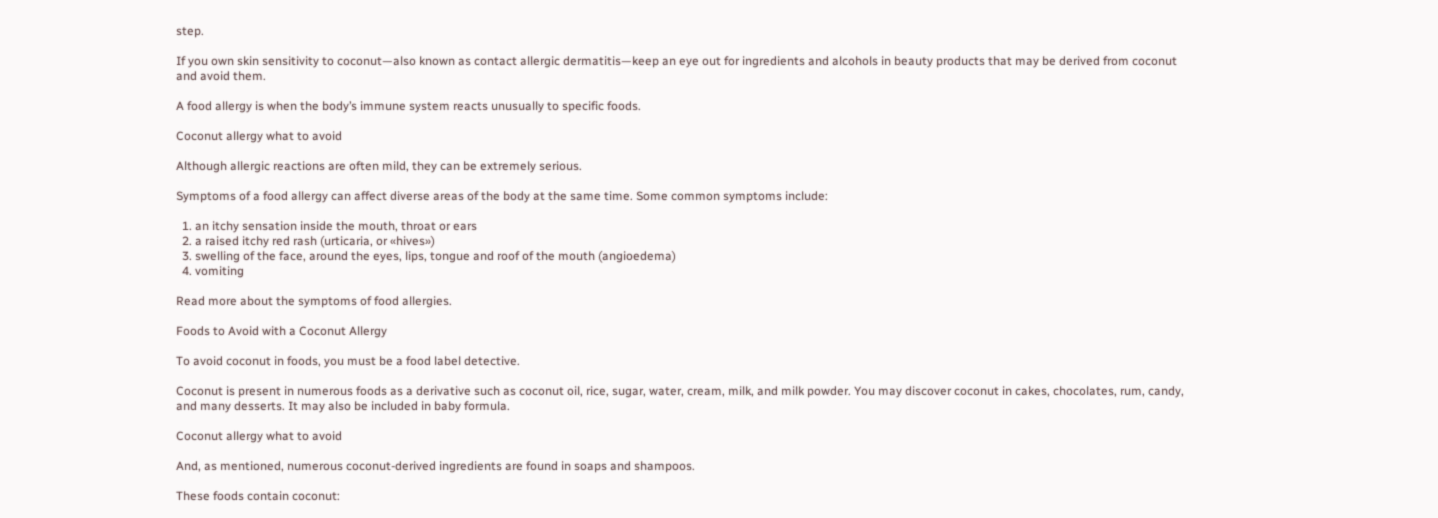step.

If you own skin sensitivity to coconut—also known as contact allergic dermatitis—keep an eye out for ingredients and alcohols in beauty products that may be derived from coconut and avoid them.

A food allergy is when the body’s immune system reacts unusually to specific foods.

Coconut allergy what to avoid

Although allergic reactions are often mild, they can be extremely serious.

Symptoms of a food allergy can affect diverse areas of the body at the same time. Some common symptoms include:

  1. an itchy sensation inside the mouth, throat or ears
  2. a raised itchy red rash (urticaria, or «hives»)
  3. swelling of the face, around the eyes, lips, tongue and roof of the mouth (angioedema)
  4. vomiting

Read more about the symptoms of food allergies.

Foods to Avoid with a Coconut Allergy

To avoid coconut in foods, you must be a food label detective.

Coconut is present in numerous foods as a derivative such as coconut oil, rice, sugar, water, cream, milk, and milk powder. You may discover coconut in cakes, chocolates, rum, candy, and many desserts. It may also be included in baby formula.

Coconut allergy what to avoid

And, as mentioned, numerous coconut-derived ingredients are found in soaps and shampoos.

These foods contain coconut: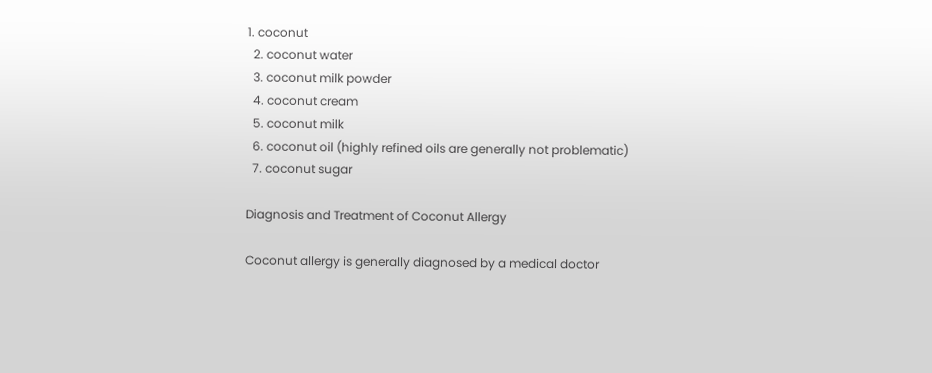1. coconut
  2. coconut water
  3. coconut milk powder
  4. coconut cream
  5. coconut milk
  6. coconut oil (highly refined oils are generally not problematic)
  7. coconut sugar

Diagnosis and Treatment of Coconut Allergy

Coconut allergy is generally diagnosed by a medical doctor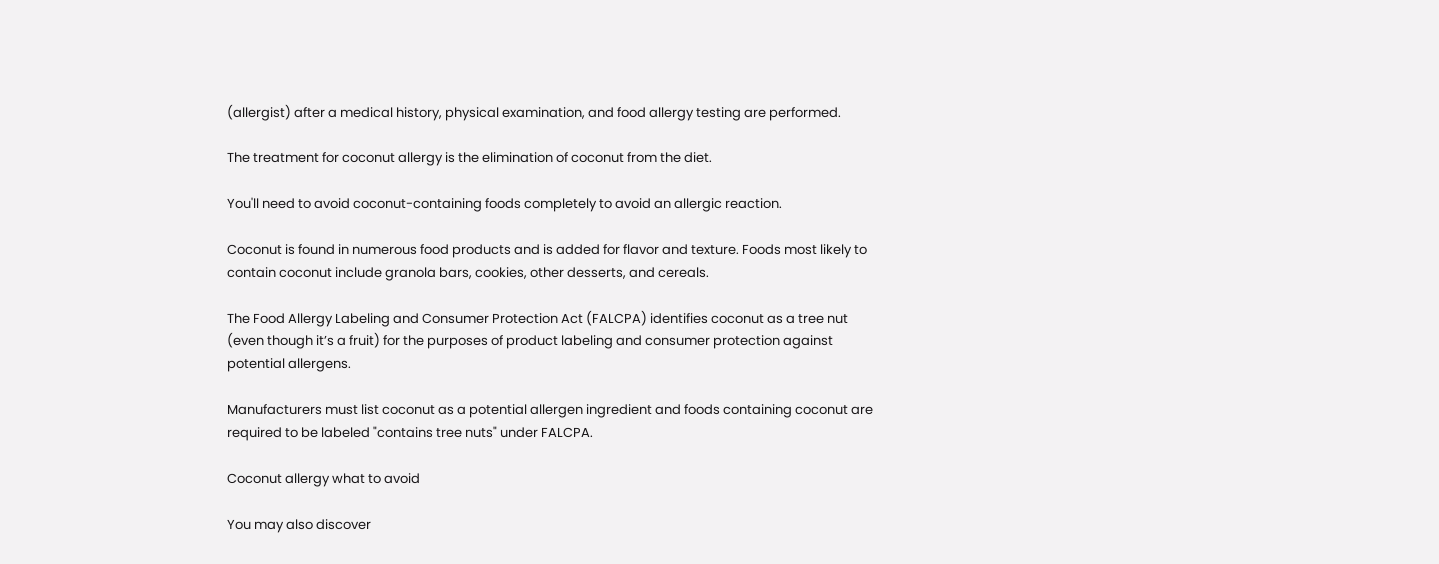(allergist) after a medical history, physical examination, and food allergy testing are performed.

The treatment for coconut allergy is the elimination of coconut from the diet.

You'll need to avoid coconut-containing foods completely to avoid an allergic reaction.

Coconut is found in numerous food products and is added for flavor and texture. Foods most likely to contain coconut include granola bars, cookies, other desserts, and cereals.

The Food Allergy Labeling and Consumer Protection Act (FALCPA) identifies coconut as a tree nut (even though it’s a fruit) for the purposes of product labeling and consumer protection against potential allergens.

Manufacturers must list coconut as a potential allergen ingredient and foods containing coconut are required to be labeled "contains tree nuts" under FALCPA.

Coconut allergy what to avoid

You may also discover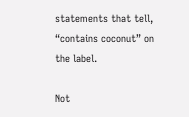statements that tell, “contains coconut” on the label.

Not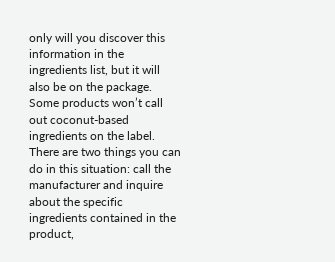only will you discover this information in the ingredients list, but it will also be on the package. Some products won’t call out coconut-based ingredients on the label. There are two things you can do in this situation: call the manufacturer and inquire about the specific ingredients contained in the product,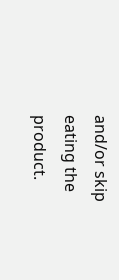and/or skip eating the product.